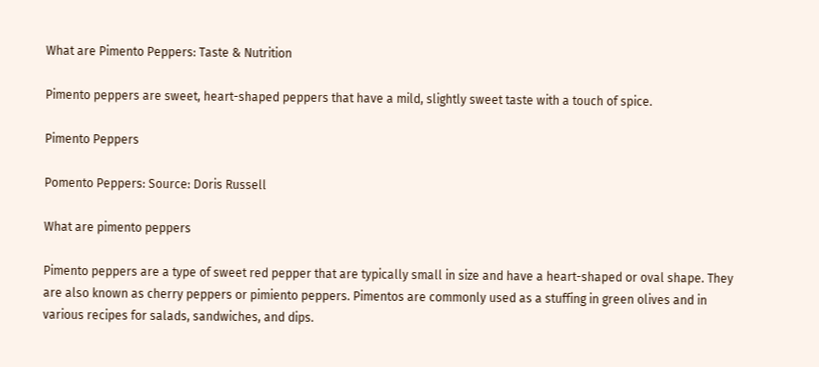What are Pimento Peppers: Taste & Nutrition

Pimento peppers are sweet, heart-shaped peppers that have a mild, slightly sweet taste with a touch of spice.

Pimento Peppers

Pomento Peppers: Source: Doris Russell

What are pimento peppers

Pimento peppers are a type of sweet red pepper that are typically small in size and have a heart-shaped or oval shape. They are also known as cherry peppers or pimiento peppers. Pimentos are commonly used as a stuffing in green olives and in various recipes for salads, sandwiches, and dips.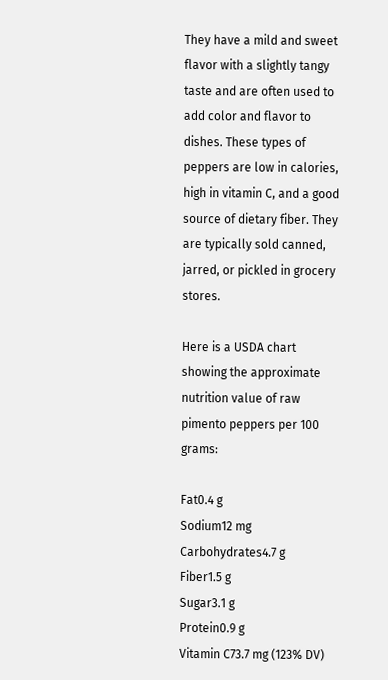They have a mild and sweet flavor with a slightly tangy taste and are often used to add color and flavor to dishes. These types of peppers are low in calories, high in vitamin C, and a good source of dietary fiber. They are typically sold canned, jarred, or pickled in grocery stores.

Here is a USDA chart showing the approximate nutrition value of raw pimento peppers per 100 grams:

Fat0.4 g
Sodium12 mg
Carbohydrates4.7 g
Fiber1.5 g
Sugar3.1 g
Protein0.9 g
Vitamin C73.7 mg (123% DV)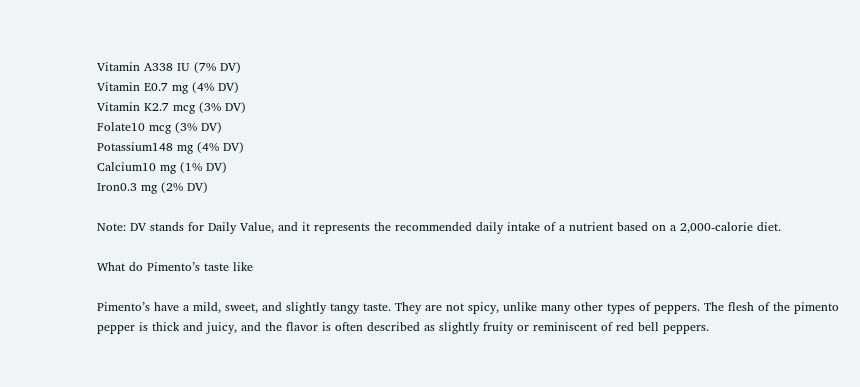Vitamin A338 IU (7% DV)
Vitamin E0.7 mg (4% DV)
Vitamin K2.7 mcg (3% DV)
Folate10 mcg (3% DV)
Potassium148 mg (4% DV)
Calcium10 mg (1% DV)
Iron0.3 mg (2% DV)

Note: DV stands for Daily Value, and it represents the recommended daily intake of a nutrient based on a 2,000-calorie diet.

What do Pimento’s taste like

Pimento’s have a mild, sweet, and slightly tangy taste. They are not spicy, unlike many other types of peppers. The flesh of the pimento pepper is thick and juicy, and the flavor is often described as slightly fruity or reminiscent of red bell peppers.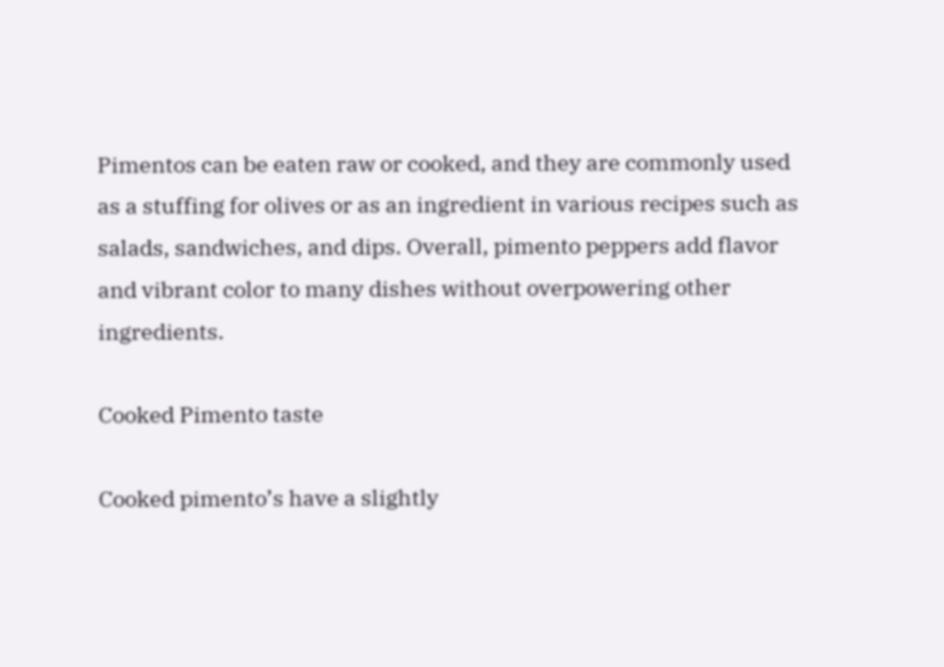Pimentos can be eaten raw or cooked, and they are commonly used as a stuffing for olives or as an ingredient in various recipes such as salads, sandwiches, and dips. Overall, pimento peppers add flavor and vibrant color to many dishes without overpowering other ingredients.

Cooked Pimento taste

Cooked pimento’s have a slightly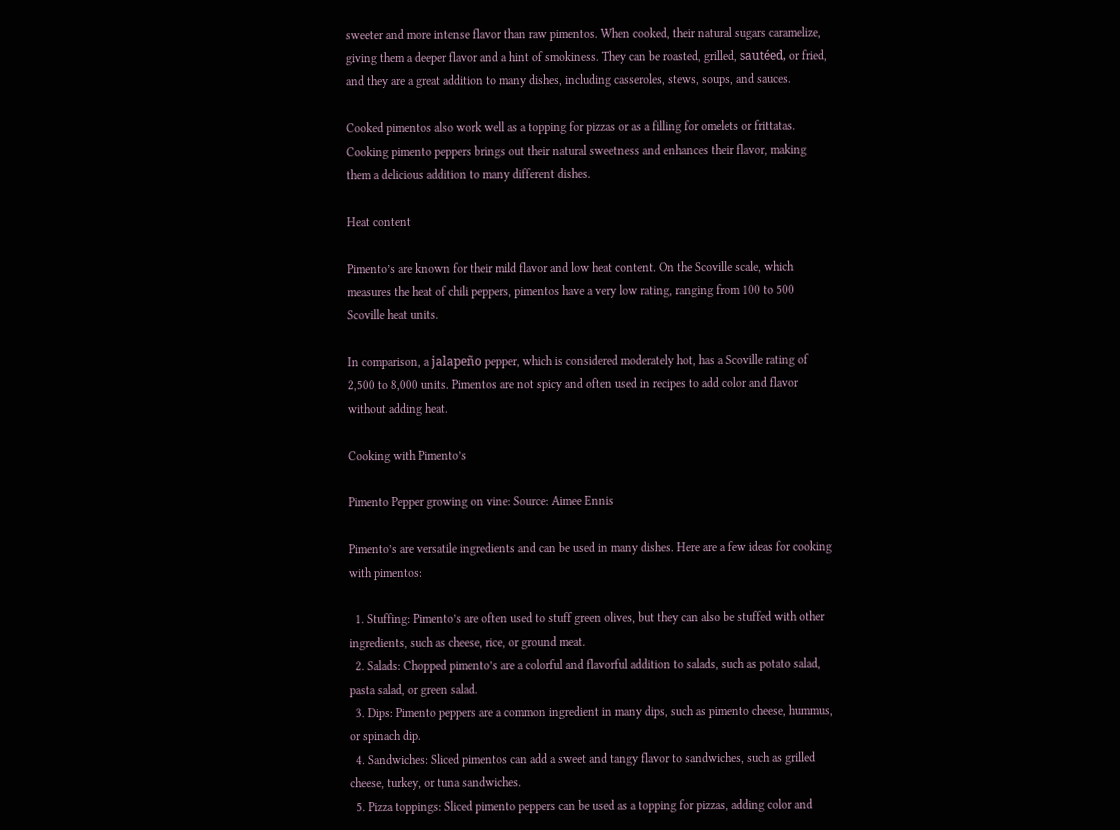sweeter and more intense flavor than raw pimentos. When cooked, their natural sugars caramelize, giving them a deeper flavor and a hint of smokiness. They can be roasted, grilled, sautéed, or fried, and they are a great addition to many dishes, including casseroles, stews, soups, and sauces.

Cooked pimentos also work well as a topping for pizzas or as a filling for omelets or frittatas. Cooking pimento peppers brings out their natural sweetness and enhances their flavor, making them a delicious addition to many different dishes.

Heat content

Pimento’s are known for their mild flavor and low heat content. On the Scoville scale, which measures the heat of chili peppers, pimentos have a very low rating, ranging from 100 to 500 Scoville heat units.

In comparison, a jalapeño pepper, which is considered moderately hot, has a Scoville rating of 2,500 to 8,000 units. Pimentos are not spicy and often used in recipes to add color and flavor without adding heat.

Cooking with Pimento’s

Pimento Pepper growing on vine: Source: Aimee Ennis

Pimento’s are versatile ingredients and can be used in many dishes. Here are a few ideas for cooking with pimentos:

  1. Stuffing: Pimento’s are often used to stuff green olives, but they can also be stuffed with other ingredients, such as cheese, rice, or ground meat.
  2. Salads: Chopped pimento’s are a colorful and flavorful addition to salads, such as potato salad, pasta salad, or green salad.
  3. Dips: Pimento peppers are a common ingredient in many dips, such as pimento cheese, hummus, or spinach dip.
  4. Sandwiches: Sliced pimentos can add a sweet and tangy flavor to sandwiches, such as grilled cheese, turkey, or tuna sandwiches.
  5. Pizza toppings: Sliced pimento peppers can be used as a topping for pizzas, adding color and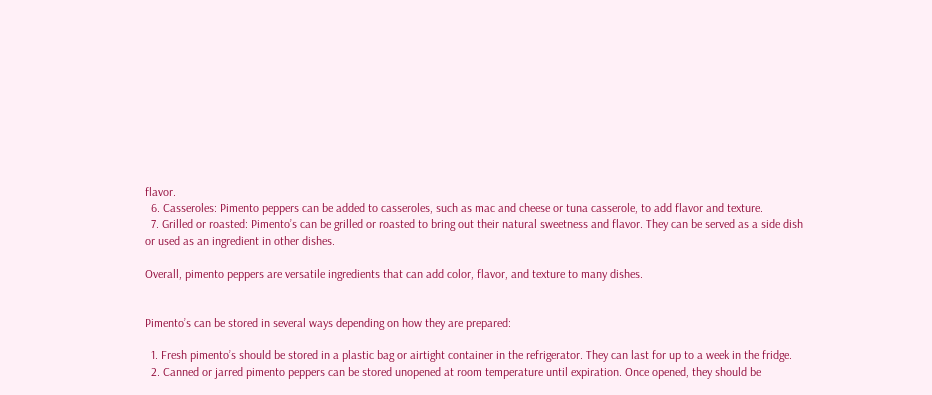flavor.
  6. Casseroles: Pimento peppers can be added to casseroles, such as mac and cheese or tuna casserole, to add flavor and texture.
  7. Grilled or roasted: Pimento’s can be grilled or roasted to bring out their natural sweetness and flavor. They can be served as a side dish or used as an ingredient in other dishes.

Overall, pimento peppers are versatile ingredients that can add color, flavor, and texture to many dishes.


Pimento’s can be stored in several ways depending on how they are prepared:

  1. Fresh pimento’s should be stored in a plastic bag or airtight container in the refrigerator. They can last for up to a week in the fridge.
  2. Canned or jarred pimento peppers can be stored unopened at room temperature until expiration. Once opened, they should be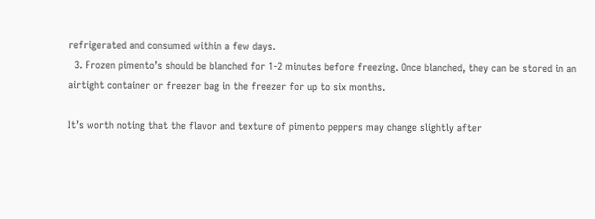refrigerated and consumed within a few days.
  3. Frozen pimento’s should be blanched for 1-2 minutes before freezing. Once blanched, they can be stored in an airtight container or freezer bag in the freezer for up to six months.

It’s worth noting that the flavor and texture of pimento peppers may change slightly after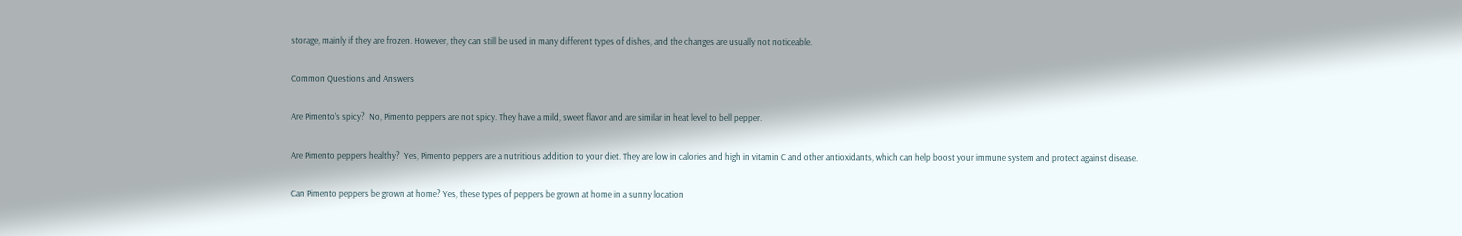storage, mainly if they are frozen. However, they can still be used in many different types of dishes, and the changes are usually not noticeable.

Common Questions and Answers

Are Pimento’s spicy?  No, Pimento peppers are not spicy. They have a mild, sweet flavor and are similar in heat level to bell pepper.

Are Pimento peppers healthy?  Yes, Pimento peppers are a nutritious addition to your diet. They are low in calories and high in vitamin C and other antioxidants, which can help boost your immune system and protect against disease.

Can Pimento peppers be grown at home? Yes, these types of peppers be grown at home in a sunny location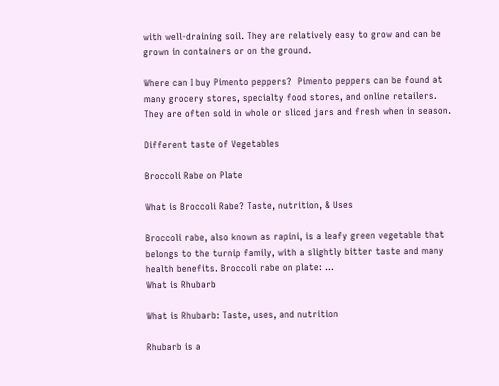with well-draining soil. They are relatively easy to grow and can be grown in containers or on the ground.

Where can I buy Pimento peppers?  Pimento peppers can be found at many grocery stores, specialty food stores, and online retailers. They are often sold in whole or sliced jars and fresh when in season.

Different taste of Vegetables

Broccoli Rabe on Plate

What is Broccoli Rabe? Taste, nutrition, & Uses

Broccoli rabe, also known as rapini, is a leafy green vegetable that belongs to the turnip family, with a slightly bitter taste and many health benefits. Broccoli rabe on plate: …
What is Rhubarb

What is Rhubarb: Taste, uses, and nutrition

Rhubarb is a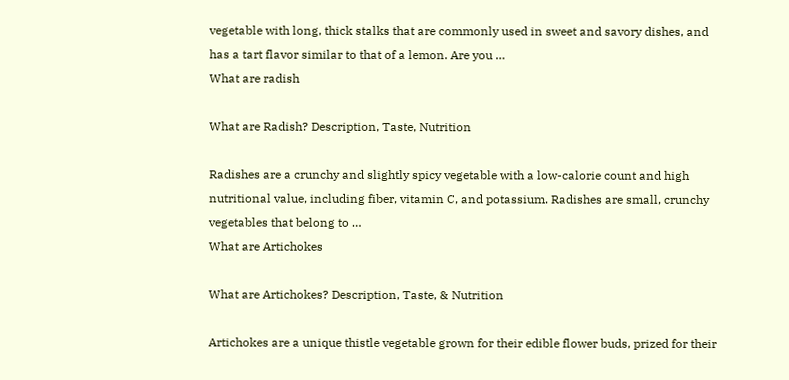vegetable with long, thick stalks that are commonly used in sweet and savory dishes, and has a tart flavor similar to that of a lemon. Are you …
What are radish

What are Radish? Description, Taste, Nutrition

Radishes are a crunchy and slightly spicy vegetable with a low-calorie count and high nutritional value, including fiber, vitamin C, and potassium. Radishes are small, crunchy vegetables that belong to …
What are Artichokes

What are Artichokes? Description, Taste, & Nutrition

Artichokes are a unique thistle vegetable grown for their edible flower buds, prized for their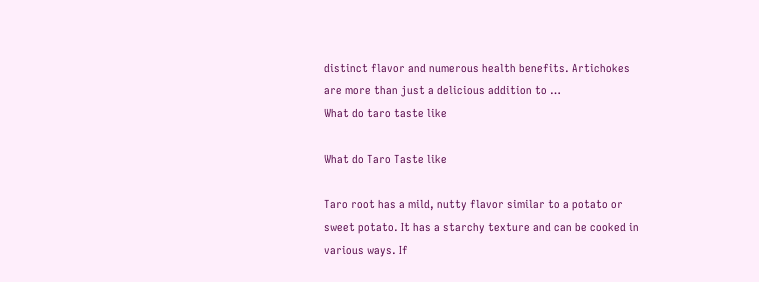distinct flavor and numerous health benefits. Artichokes are more than just a delicious addition to …
What do taro taste like

What do Taro Taste like

Taro root has a mild, nutty flavor similar to a potato or sweet potato. It has a starchy texture and can be cooked in various ways. If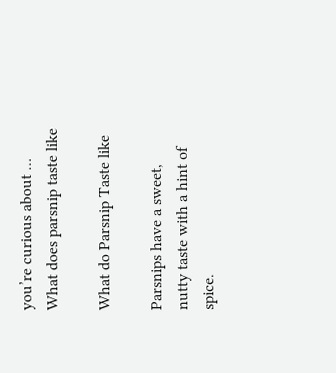you’re curious about …
What does parsnip taste like

What do Parsnip Taste like

Parsnips have a sweet, nutty taste with a hint of spice.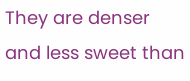They are denser and less sweet than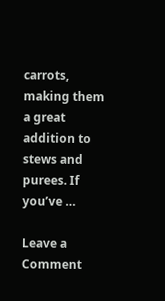carrots, making them a great addition to stews and purees. If you’ve …

Leave a Comment